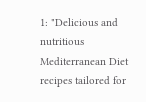1: "Delicious and nutritious Mediterranean Diet recipes tailored for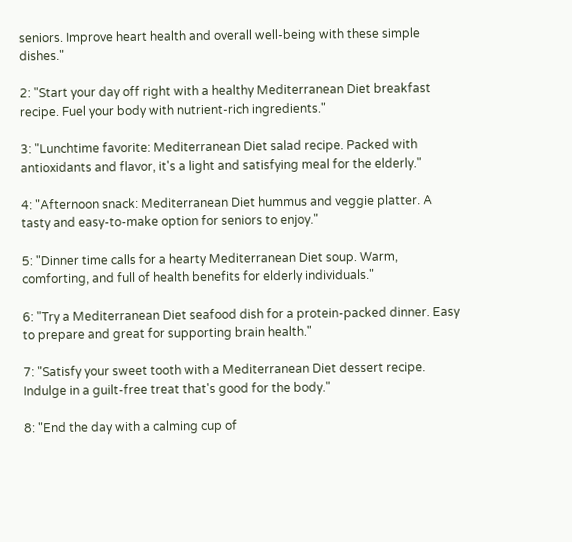seniors. Improve heart health and overall well-being with these simple dishes."

2: "Start your day off right with a healthy Mediterranean Diet breakfast recipe. Fuel your body with nutrient-rich ingredients."

3: "Lunchtime favorite: Mediterranean Diet salad recipe. Packed with antioxidants and flavor, it's a light and satisfying meal for the elderly."

4: "Afternoon snack: Mediterranean Diet hummus and veggie platter. A tasty and easy-to-make option for seniors to enjoy."

5: "Dinner time calls for a hearty Mediterranean Diet soup. Warm, comforting, and full of health benefits for elderly individuals."

6: "Try a Mediterranean Diet seafood dish for a protein-packed dinner. Easy to prepare and great for supporting brain health."

7: "Satisfy your sweet tooth with a Mediterranean Diet dessert recipe. Indulge in a guilt-free treat that's good for the body."

8: "End the day with a calming cup of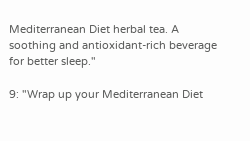Mediterranean Diet herbal tea. A soothing and antioxidant-rich beverage for better sleep."

9: "Wrap up your Mediterranean Diet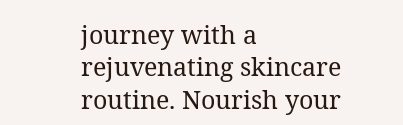journey with a rejuvenating skincare routine. Nourish your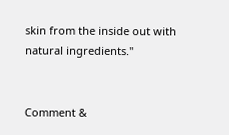skin from the inside out with natural ingredients."


Comment &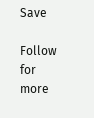Save

Follow for more